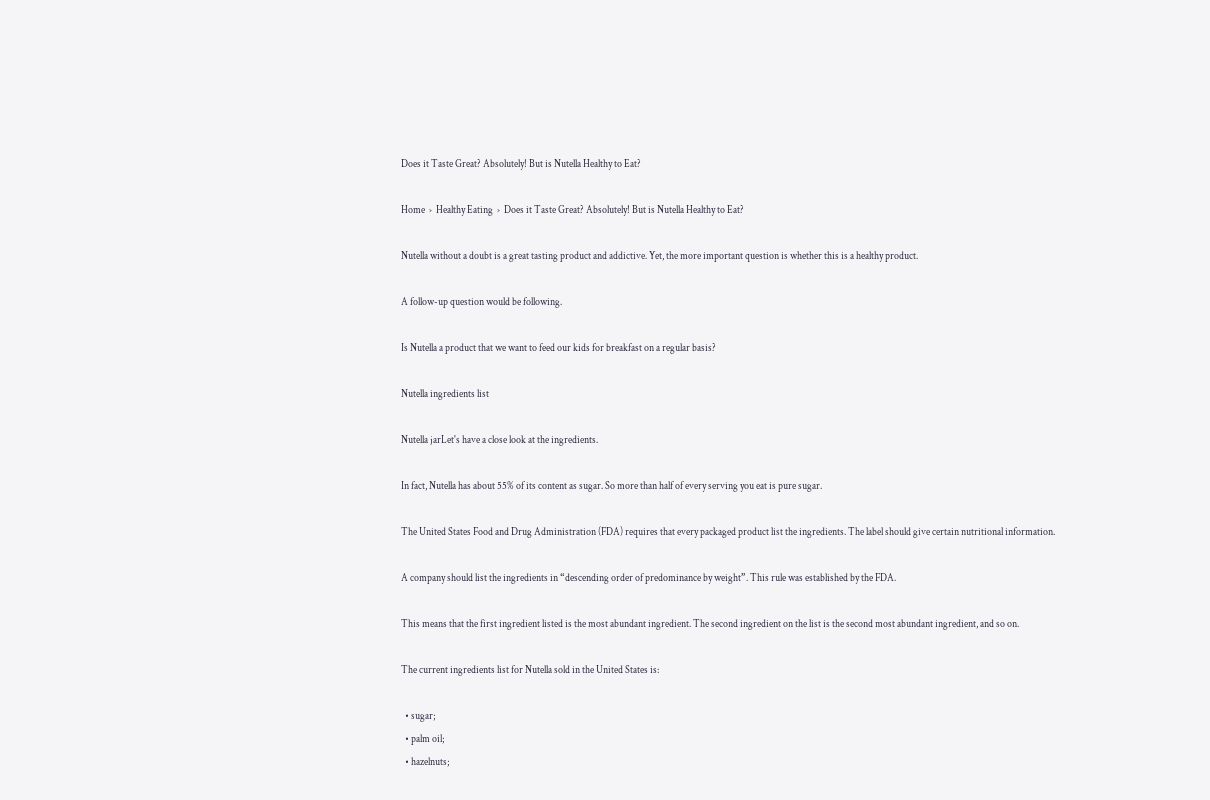Does it Taste Great? Absolutely! But is Nutella Healthy to Eat?

Home  ›  Healthy Eating  ›  Does it Taste Great? Absolutely! But is Nutella Healthy to Eat?

Nutella without a doubt is a great tasting product and addictive. Yet, the more important question is whether this is a healthy product.

A follow-up question would be following.

Is Nutella a product that we want to feed our kids for breakfast on a regular basis?

Nutella ingredients list

Nutella jarLet's have a close look at the ingredients.

In fact, Nutella has about 55% of its content as sugar. So more than half of every serving you eat is pure sugar.

The United States Food and Drug Administration (FDA) requires that every packaged product list the ingredients. The label should give certain nutritional information.

A company should list the ingredients in “descending order of predominance by weight”. This rule was established by the FDA.

This means that the first ingredient listed is the most abundant ingredient. The second ingredient on the list is the second most abundant ingredient, and so on.

The current ingredients list for Nutella sold in the United States is:

  • sugar;
  • palm oil;
  • hazelnuts;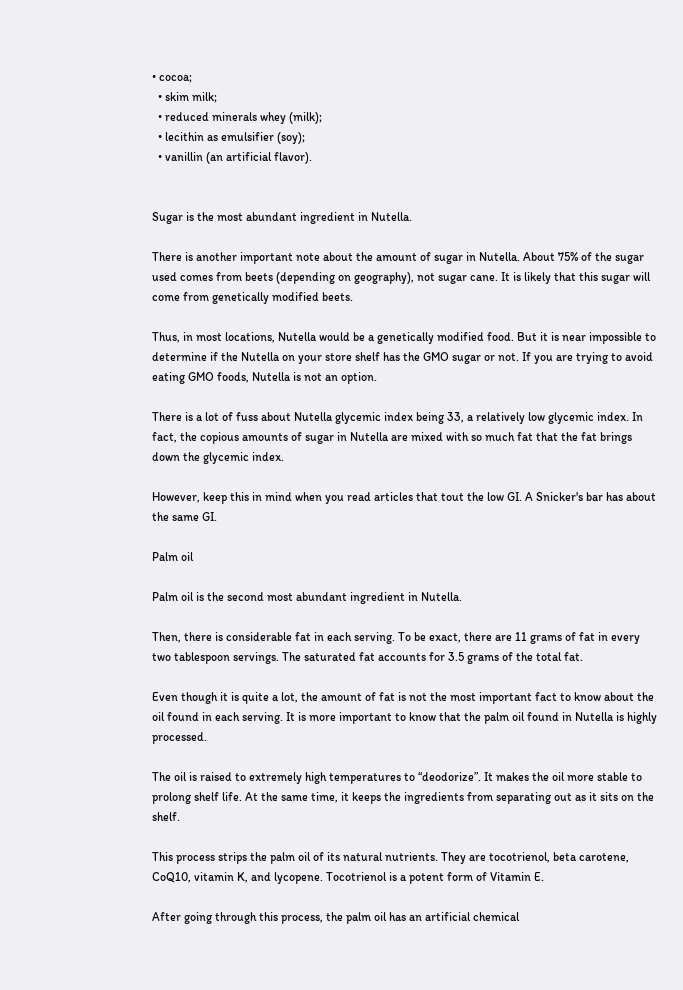• cocoa;
  • skim milk;
  • reduced minerals whey (milk);
  • lecithin as emulsifier (soy);
  • vanillin (an artificial flavor).


Sugar is the most abundant ingredient in Nutella.

There is another important note about the amount of sugar in Nutella. About 75% of the sugar used comes from beets (depending on geography), not sugar cane. It is likely that this sugar will come from genetically modified beets.

Thus, in most locations, Nutella would be a genetically modified food. But it is near impossible to determine if the Nutella on your store shelf has the GMO sugar or not. If you are trying to avoid eating GMO foods, Nutella is not an option.

There is a lot of fuss about Nutella glycemic index being 33, a relatively low glycemic index. In fact, the copious amounts of sugar in Nutella are mixed with so much fat that the fat brings down the glycemic index.

However, keep this in mind when you read articles that tout the low GI. A Snicker's bar has about the same GI.

Palm oil

Palm oil is the second most abundant ingredient in Nutella.

Then, there is considerable fat in each serving. To be exact, there are 11 grams of fat in every two tablespoon servings. The saturated fat accounts for 3.5 grams of the total fat.

Even though it is quite a lot, the amount of fat is not the most important fact to know about the oil found in each serving. It is more important to know that the palm oil found in Nutella is highly processed.

The oil is raised to extremely high temperatures to “deodorize”. It makes the oil more stable to prolong shelf life. At the same time, it keeps the ingredients from separating out as it sits on the shelf.

This process strips the palm oil of its natural nutrients. They are tocotrienol, beta carotene, CoQ10, vitamin K, and lycopene. Tocotrienol is a potent form of Vitamin E.

After going through this process, the palm oil has an artificial chemical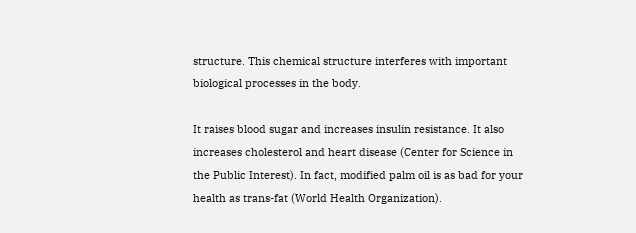structure. This chemical structure interferes with important biological processes in the body.

It raises blood sugar and increases insulin resistance. It also increases cholesterol and heart disease (Center for Science in the Public Interest). In fact, modified palm oil is as bad for your health as trans-fat (World Health Organization).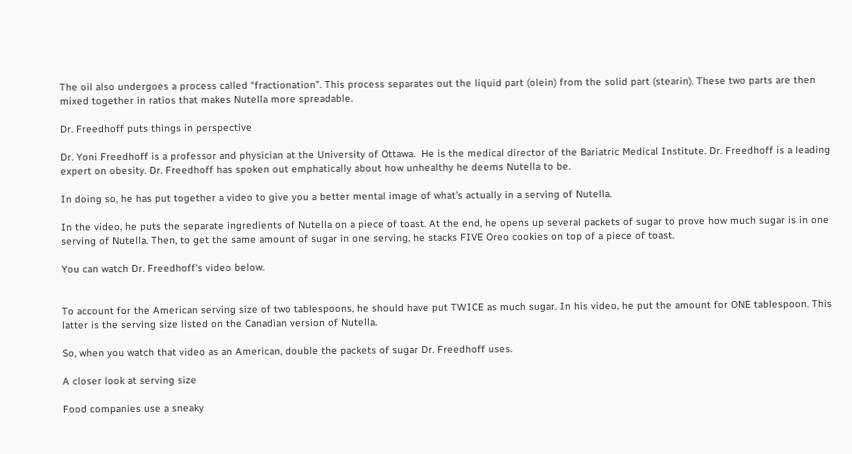The oil also undergoes a process called “fractionation”. This process separates out the liquid part (olein) from the solid part (stearin). These two parts are then mixed together in ratios that makes Nutella more spreadable.

Dr. Freedhoff puts things in perspective

Dr. Yoni Freedhoff is a professor and physician at the University of Ottawa.  He is the medical director of the Bariatric Medical Institute. Dr. Freedhoff is a leading expert on obesity. Dr. Freedhoff has spoken out emphatically about how unhealthy he deems Nutella to be.

In doing so, he has put together a video to give you a better mental image of what's actually in a serving of Nutella.

In the video, he puts the separate ingredients of Nutella on a piece of toast. At the end, he opens up several packets of sugar to prove how much sugar is in one serving of Nutella. Then, to get the same amount of sugar in one serving, he stacks FIVE Oreo cookies on top of a piece of toast.

You can watch Dr. Freedhoff's video below.


To account for the American serving size of two tablespoons, he should have put TWICE as much sugar. In his video, he put the amount for ONE tablespoon. This latter is the serving size listed on the Canadian version of Nutella.

So, when you watch that video as an American, double the packets of sugar Dr. Freedhoff uses.

A closer look at serving size

Food companies use a sneaky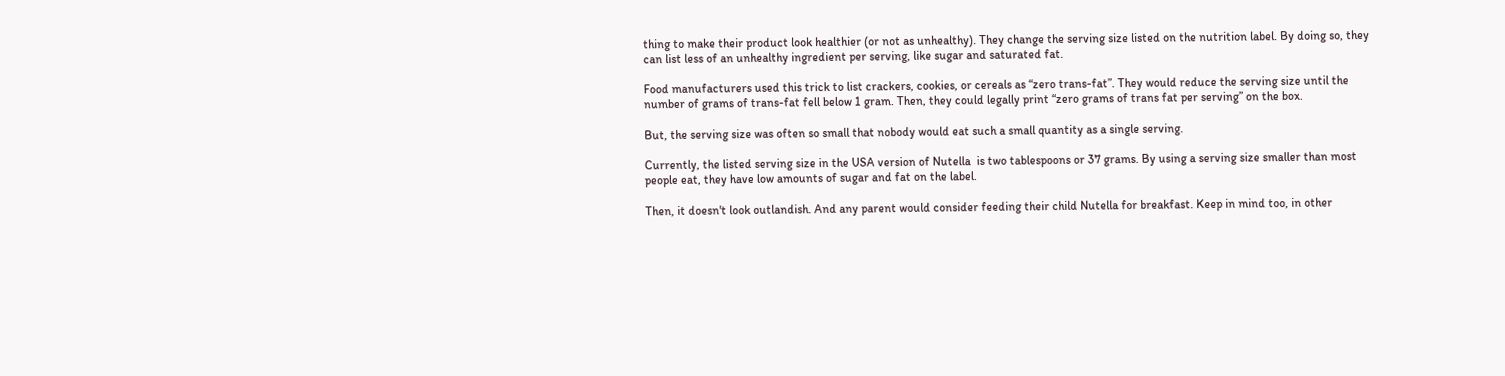thing to make their product look healthier (or not as unhealthy). They change the serving size listed on the nutrition label. By doing so, they can list less of an unhealthy ingredient per serving, like sugar and saturated fat.

Food manufacturers used this trick to list crackers, cookies, or cereals as “zero trans-fat”. They would reduce the serving size until the number of grams of trans-fat fell below 1 gram. Then, they could legally print “zero grams of trans fat per serving” on the box.

But, the serving size was often so small that nobody would eat such a small quantity as a single serving.

Currently, the listed serving size in the USA version of Nutella  is two tablespoons or 37 grams. By using a serving size smaller than most people eat, they have low amounts of sugar and fat on the label.

Then, it doesn't look outlandish. And any parent would consider feeding their child Nutella for breakfast. Keep in mind too, in other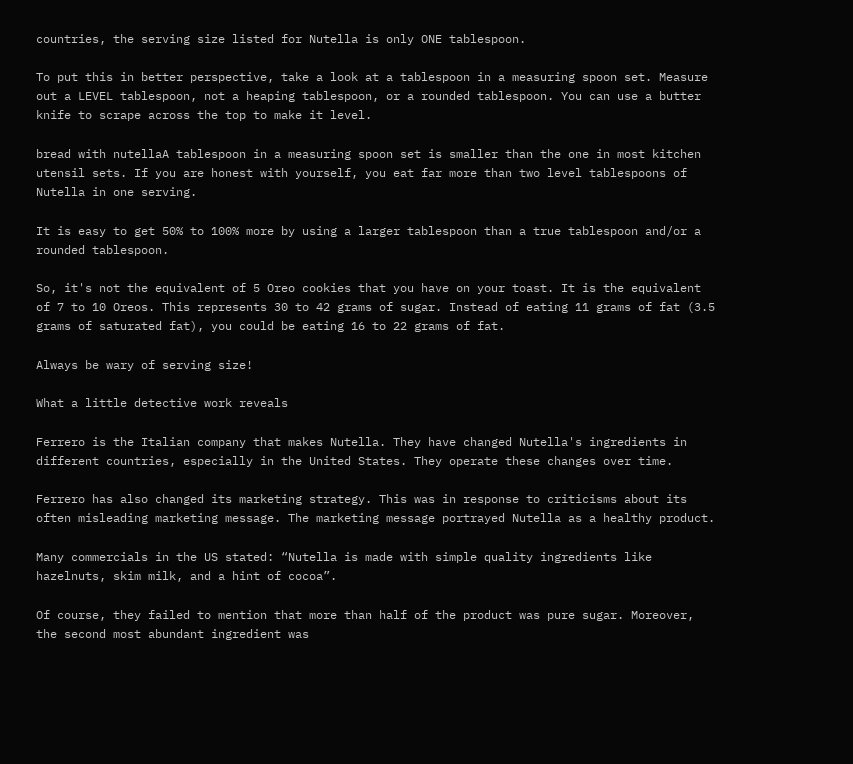countries, the serving size listed for Nutella is only ONE tablespoon.

To put this in better perspective, take a look at a tablespoon in a measuring spoon set. Measure out a LEVEL tablespoon, not a heaping tablespoon, or a rounded tablespoon. You can use a butter knife to scrape across the top to make it level.

bread with nutellaA tablespoon in a measuring spoon set is smaller than the one in most kitchen utensil sets. If you are honest with yourself, you eat far more than two level tablespoons of Nutella in one serving.

It is easy to get 50% to 100% more by using a larger tablespoon than a true tablespoon and/or a rounded tablespoon.

So, it's not the equivalent of 5 Oreo cookies that you have on your toast. It is the equivalent of 7 to 10 Oreos. This represents 30 to 42 grams of sugar. Instead of eating 11 grams of fat (3.5 grams of saturated fat), you could be eating 16 to 22 grams of fat.

Always be wary of serving size!

What a little detective work reveals

Ferrero is the Italian company that makes Nutella. They have changed Nutella's ingredients in different countries, especially in the United States. They operate these changes over time.

Ferrero has also changed its marketing strategy. This was in response to criticisms about its often misleading marketing message. The marketing message portrayed Nutella as a healthy product.

Many commercials in the US stated: “Nutella is made with simple quality ingredients like hazelnuts, skim milk, and a hint of cocoa”.

Of course, they failed to mention that more than half of the product was pure sugar. Moreover, the second most abundant ingredient was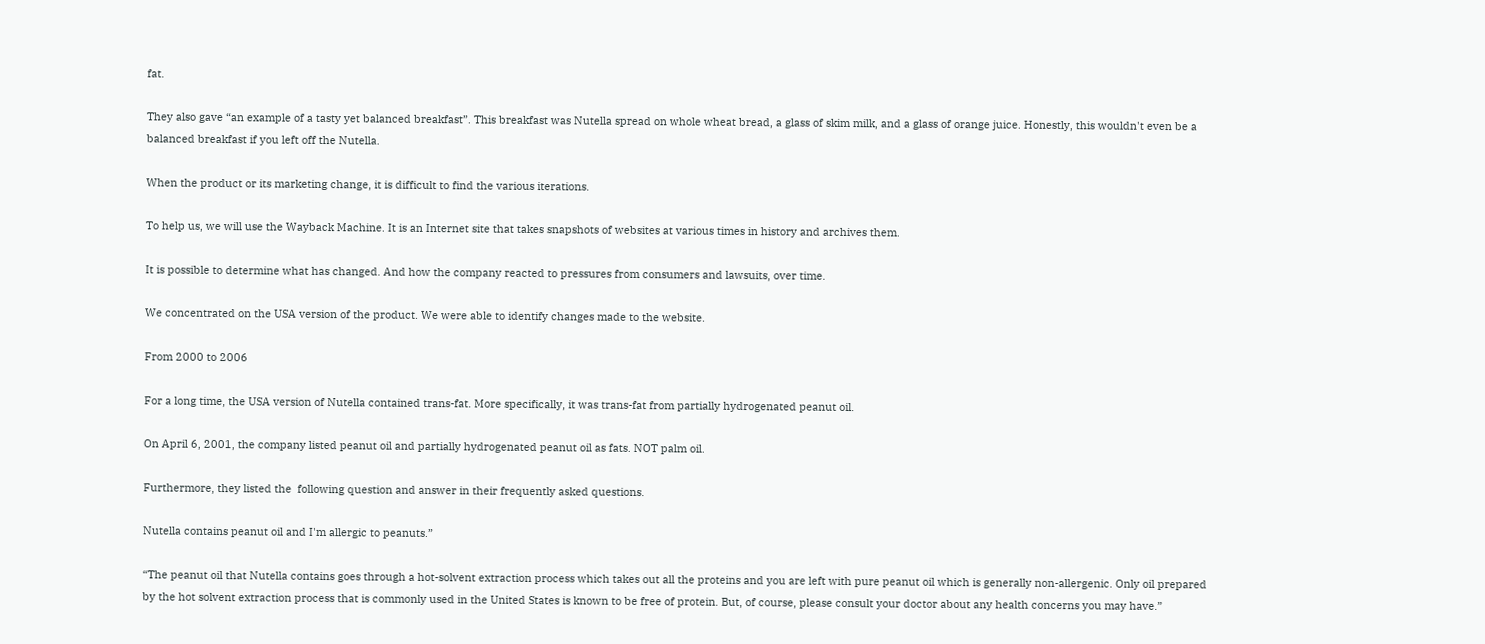fat.

They also gave “an example of a tasty yet balanced breakfast”. This breakfast was Nutella spread on whole wheat bread, a glass of skim milk, and a glass of orange juice. Honestly, this wouldn't even be a balanced breakfast if you left off the Nutella.

When the product or its marketing change, it is difficult to find the various iterations.

To help us, we will use the Wayback Machine. It is an Internet site that takes snapshots of websites at various times in history and archives them.

It is possible to determine what has changed. And how the company reacted to pressures from consumers and lawsuits, over time.

We concentrated on the USA version of the product. We were able to identify changes made to the website.

From 2000 to 2006

For a long time, the USA version of Nutella contained trans-fat. More specifically, it was trans-fat from partially hydrogenated peanut oil.

On April 6, 2001, the company listed peanut oil and partially hydrogenated peanut oil as fats. NOT palm oil.

Furthermore, they listed the  following question and answer in their frequently asked questions.

Nutella contains peanut oil and I'm allergic to peanuts.”

“The peanut oil that Nutella contains goes through a hot-solvent extraction process which takes out all the proteins and you are left with pure peanut oil which is generally non-allergenic. Only oil prepared by the hot solvent extraction process that is commonly used in the United States is known to be free of protein. But, of course, please consult your doctor about any health concerns you may have.”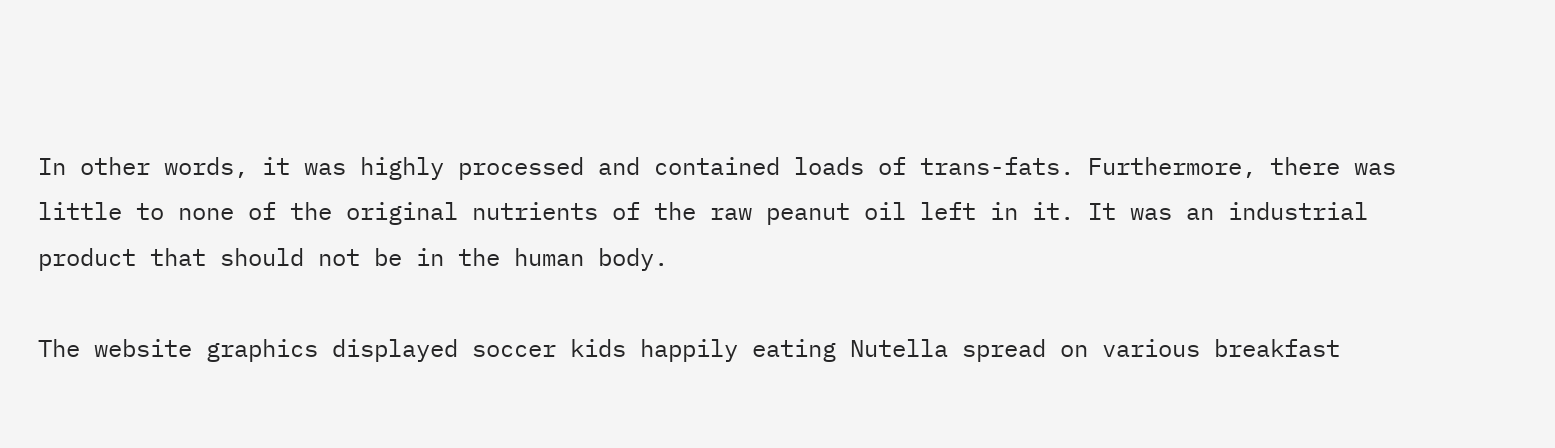In other words, it was highly processed and contained loads of trans-fats. Furthermore, there was little to none of the original nutrients of the raw peanut oil left in it. It was an industrial product that should not be in the human body.

The website graphics displayed soccer kids happily eating Nutella spread on various breakfast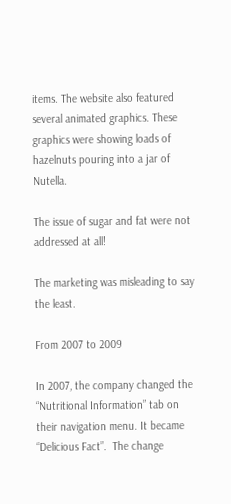items. The website also featured several animated graphics. These graphics were showing loads of hazelnuts pouring into a jar of Nutella.

The issue of sugar and fat were not addressed at all!

The marketing was misleading to say the least.

From 2007 to 2009

In 2007, the company changed the “Nutritional Information” tab on their navigation menu. It became “Delicious Fact”.  The change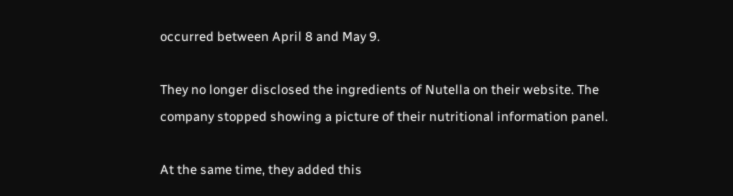occurred between April 8 and May 9.

They no longer disclosed the ingredients of Nutella on their website. The company stopped showing a picture of their nutritional information panel.

At the same time, they added this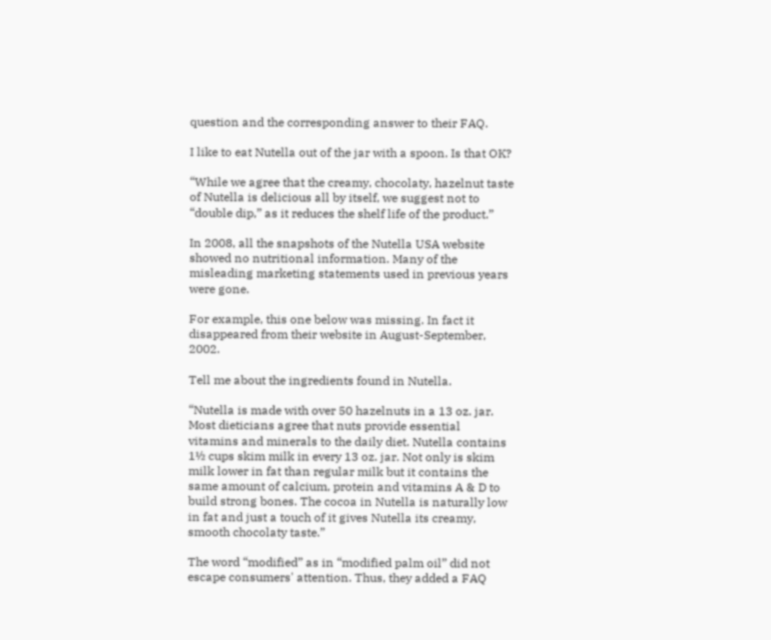question and the corresponding answer to their FAQ.

I like to eat Nutella out of the jar with a spoon. Is that OK?

“While we agree that the creamy, chocolaty, hazelnut taste of Nutella is delicious all by itself, we suggest not to “double dip,” as it reduces the shelf life of the product.”

In 2008, all the snapshots of the Nutella USA website showed no nutritional information. Many of the misleading marketing statements used in previous years were gone.

For example, this one below was missing. In fact it disappeared from their website in August-September, 2002.

Tell me about the ingredients found in Nutella.

“Nutella is made with over 50 hazelnuts in a 13 oz. jar. Most dieticians agree that nuts provide essential vitamins and minerals to the daily diet. Nutella contains 1½ cups skim milk in every 13 oz. jar. Not only is skim milk lower in fat than regular milk but it contains the same amount of calcium, protein and vitamins A & D to build strong bones. The cocoa in Nutella is naturally low in fat and just a touch of it gives Nutella its creamy, smooth chocolaty taste.”

The word “modified” as in “modified palm oil” did not escape consumers' attention. Thus, they added a FAQ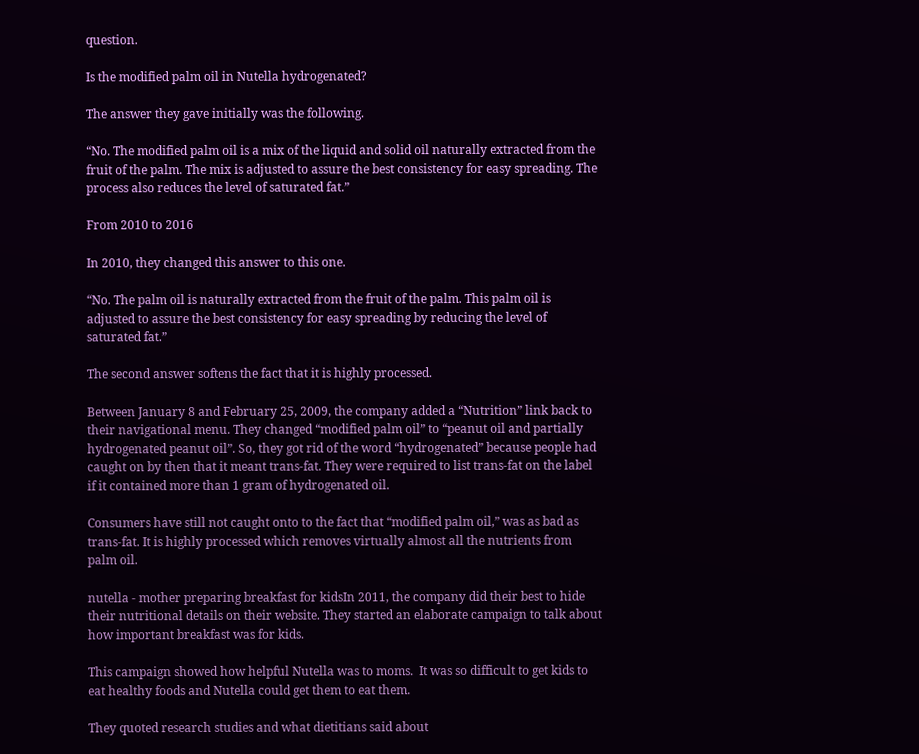question.

Is the modified palm oil in Nutella hydrogenated?

The answer they gave initially was the following.

“No. The modified palm oil is a mix of the liquid and solid oil naturally extracted from the fruit of the palm. The mix is adjusted to assure the best consistency for easy spreading. The process also reduces the level of saturated fat.”

From 2010 to 2016

In 2010, they changed this answer to this one.

“No. The palm oil is naturally extracted from the fruit of the palm. This palm oil is adjusted to assure the best consistency for easy spreading by reducing the level of saturated fat.”

The second answer softens the fact that it is highly processed.

Between January 8 and February 25, 2009, the company added a “Nutrition” link back to their navigational menu. They changed “modified palm oil” to “peanut oil and partially hydrogenated peanut oil”. So, they got rid of the word “hydrogenated” because people had caught on by then that it meant trans-fat. They were required to list trans-fat on the label if it contained more than 1 gram of hydrogenated oil.

Consumers have still not caught onto to the fact that “modified palm oil,” was as bad as trans-fat. It is highly processed which removes virtually almost all the nutrients from palm oil.

nutella - mother preparing breakfast for kidsIn 2011, the company did their best to hide their nutritional details on their website. They started an elaborate campaign to talk about how important breakfast was for kids.

This campaign showed how helpful Nutella was to moms.  It was so difficult to get kids to eat healthy foods and Nutella could get them to eat them.

They quoted research studies and what dietitians said about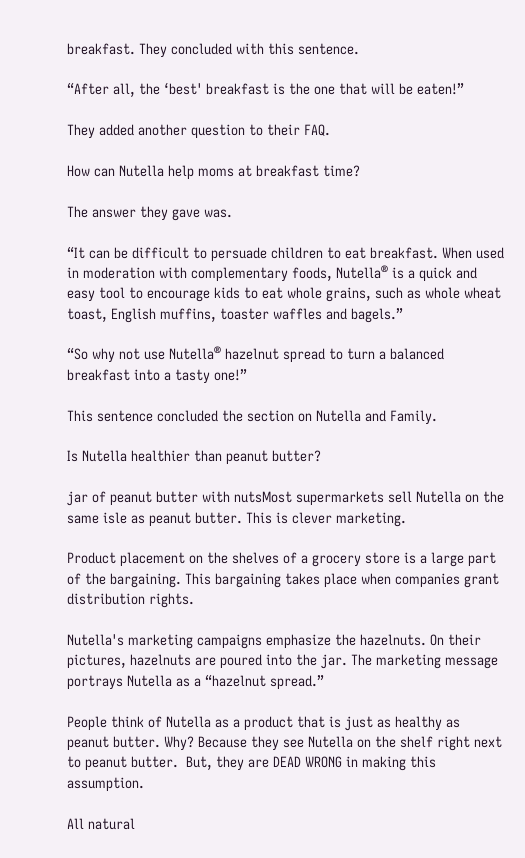breakfast. They concluded with this sentence.

“After all, the ‘best' breakfast is the one that will be eaten!”

They added another question to their FAQ.

How can Nutella help moms at breakfast time?

The answer they gave was.

“It can be difficult to persuade children to eat breakfast. When used in moderation with complementary foods, Nutella® is a quick and easy tool to encourage kids to eat whole grains, such as whole wheat toast, English muffins, toaster waffles and bagels.”

“So why not use Nutella® hazelnut spread to turn a balanced breakfast into a tasty one!”

This sentence concluded the section on Nutella and Family.

Is Nutella healthier than peanut butter?

jar of peanut butter with nutsMost supermarkets sell Nutella on the same isle as peanut butter. This is clever marketing.

Product placement on the shelves of a grocery store is a large part of the bargaining. This bargaining takes place when companies grant distribution rights.

Nutella's marketing campaigns emphasize the hazelnuts. On their pictures, hazelnuts are poured into the jar. The marketing message portrays Nutella as a “hazelnut spread.”

People think of Nutella as a product that is just as healthy as peanut butter. Why? Because they see Nutella on the shelf right next to peanut butter.  But, they are DEAD WRONG in making this assumption.

All natural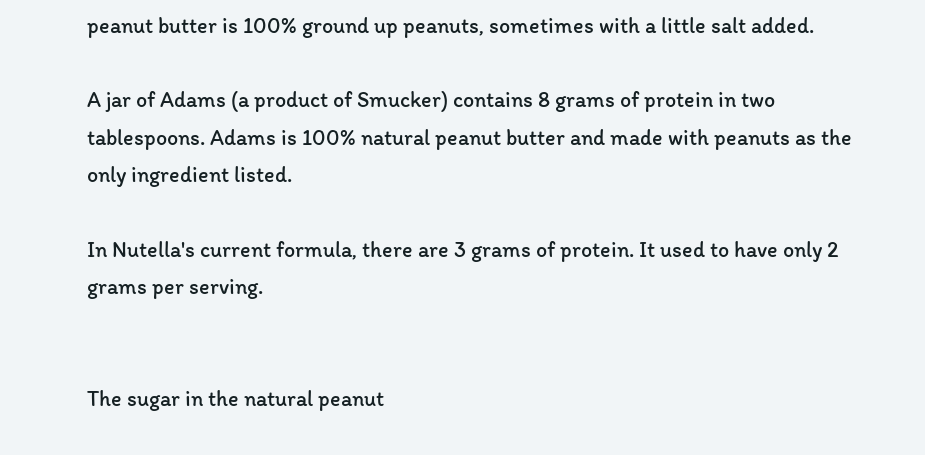peanut butter is 100% ground up peanuts, sometimes with a little salt added.

A jar of Adams (a product of Smucker) contains 8 grams of protein in two tablespoons. Adams is 100% natural peanut butter and made with peanuts as the only ingredient listed.

In Nutella's current formula, there are 3 grams of protein. It used to have only 2 grams per serving.


The sugar in the natural peanut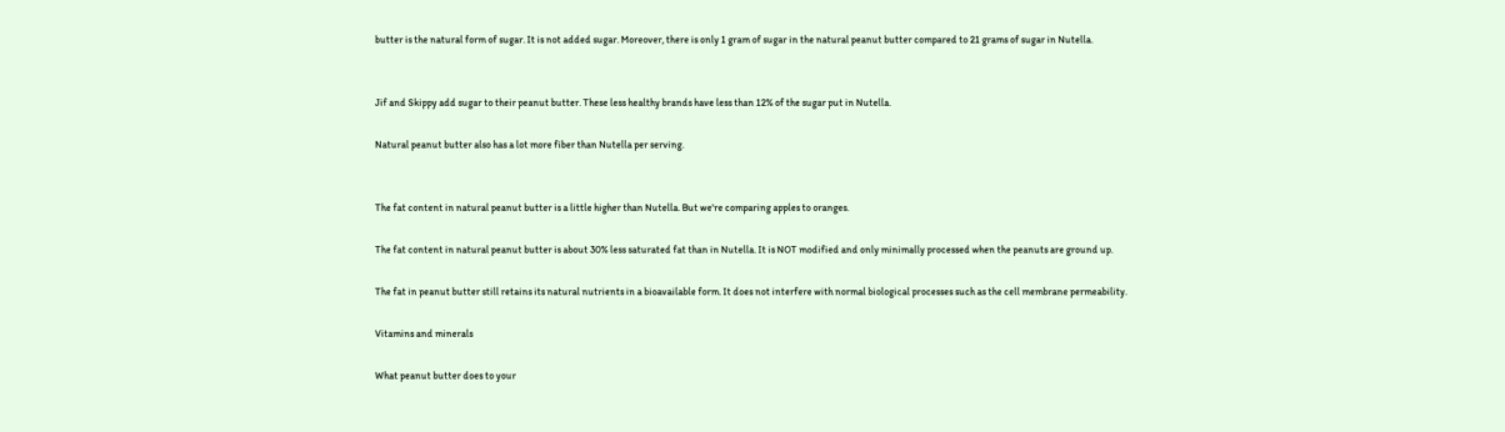butter is the natural form of sugar. It is not added sugar. Moreover, there is only 1 gram of sugar in the natural peanut butter compared to 21 grams of sugar in Nutella.


Jif and Skippy add sugar to their peanut butter. These less healthy brands have less than 12% of the sugar put in Nutella.

Natural peanut butter also has a lot more fiber than Nutella per serving.


The fat content in natural peanut butter is a little higher than Nutella. But we're comparing apples to oranges.

The fat content in natural peanut butter is about 30% less saturated fat than in Nutella. It is NOT modified and only minimally processed when the peanuts are ground up.

The fat in peanut butter still retains its natural nutrients in a bioavailable form. It does not interfere with normal biological processes such as the cell membrane permeability.

Vitamins and minerals

What peanut butter does to your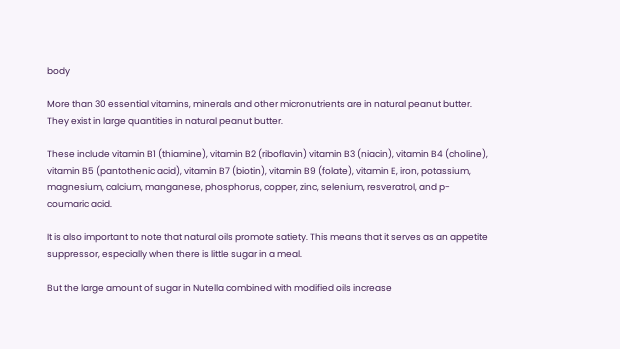body

More than 30 essential vitamins, minerals and other micronutrients are in natural peanut butter. They exist in large quantities in natural peanut butter.

These include vitamin B1 (thiamine), vitamin B2 (riboflavin) vitamin B3 (niacin), vitamin B4 (choline), vitamin B5 (pantothenic acid), vitamin B7 (biotin), vitamin B9 (folate), vitamin E, iron, potassium, magnesium, calcium, manganese, phosphorus, copper, zinc, selenium, resveratrol, and p-coumaric acid.

It is also important to note that natural oils promote satiety. This means that it serves as an appetite suppressor, especially when there is little sugar in a meal.

But the large amount of sugar in Nutella combined with modified oils increase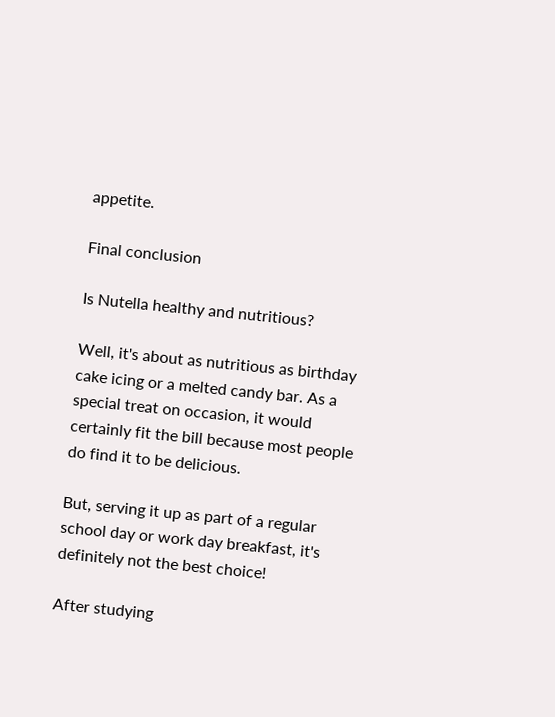appetite.

Final conclusion

Is Nutella healthy and nutritious?

Well, it's about as nutritious as birthday cake icing or a melted candy bar. As a special treat on occasion, it would certainly fit the bill because most people do find it to be delicious.

But, serving it up as part of a regular school day or work day breakfast, it's definitely not the best choice!

After studying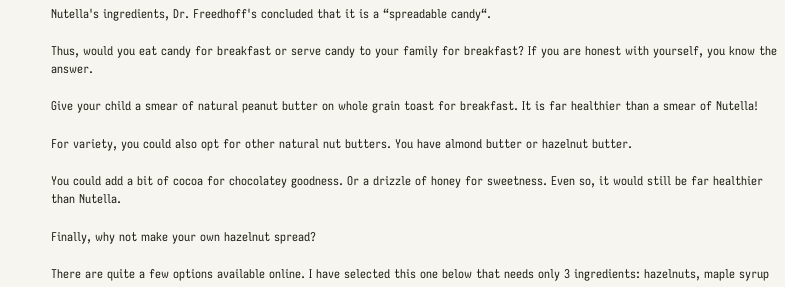Nutella's ingredients, Dr. Freedhoff's concluded that it is a “spreadable candy“.

Thus, would you eat candy for breakfast or serve candy to your family for breakfast? If you are honest with yourself, you know the answer.

Give your child a smear of natural peanut butter on whole grain toast for breakfast. It is far healthier than a smear of Nutella!

For variety, you could also opt for other natural nut butters. You have almond butter or hazelnut butter.

You could add a bit of cocoa for chocolatey goodness. Or a drizzle of honey for sweetness. Even so, it would still be far healthier than Nutella.

Finally, why not make your own hazelnut spread?

There are quite a few options available online. I have selected this one below that needs only 3 ingredients: hazelnuts, maple syrup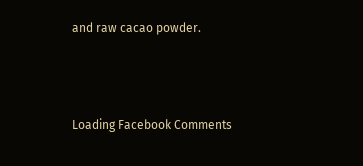and raw cacao powder.



Loading Facebook Comments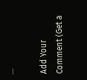...

Add Your Comment (Get a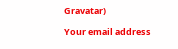Gravatar)

Your email address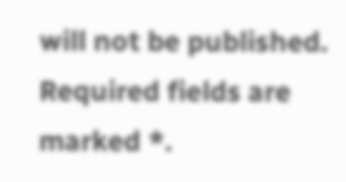will not be published. Required fields are marked *.